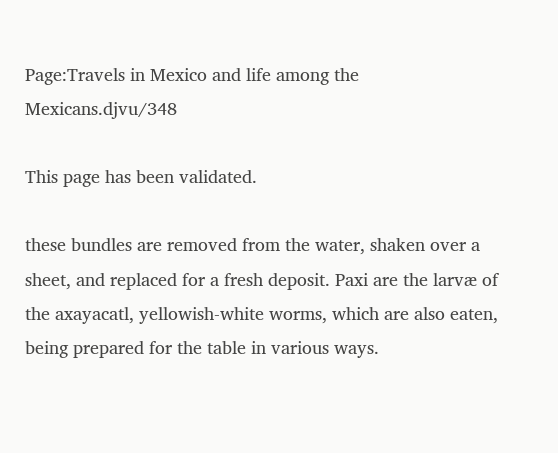Page:Travels in Mexico and life among the Mexicans.djvu/348

This page has been validated.

these bundles are removed from the water, shaken over a sheet, and replaced for a fresh deposit. Paxi are the larvæ of the axayacatl, yellowish-white worms, which are also eaten, being prepared for the table in various ways.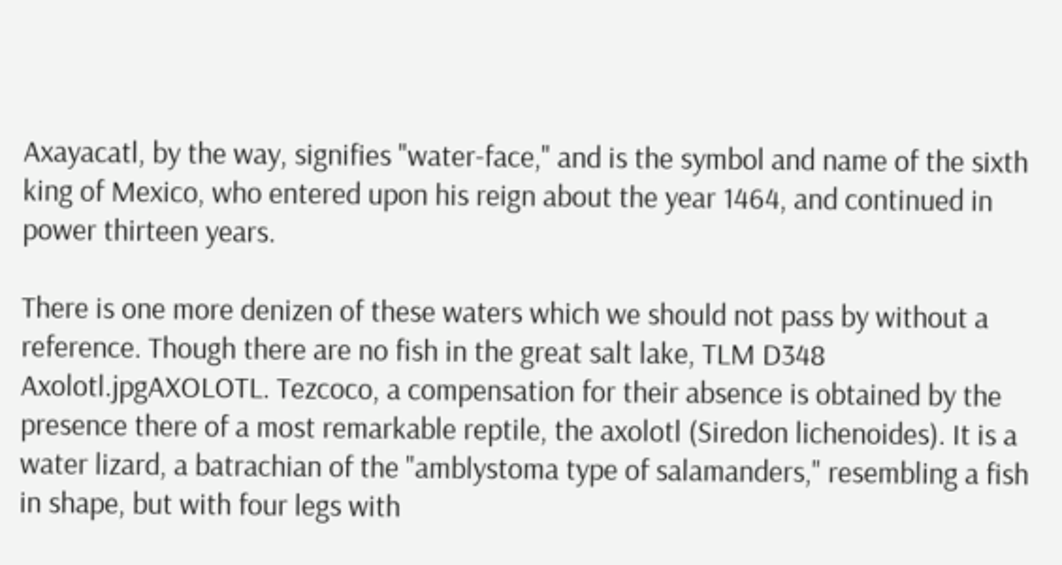Axayacatl, by the way, signifies "water-face," and is the symbol and name of the sixth king of Mexico, who entered upon his reign about the year 1464, and continued in power thirteen years.

There is one more denizen of these waters which we should not pass by without a reference. Though there are no fish in the great salt lake, TLM D348 Axolotl.jpgAXOLOTL. Tezcoco, a compensation for their absence is obtained by the presence there of a most remarkable reptile, the axolotl (Siredon lichenoides). It is a water lizard, a batrachian of the "amblystoma type of salamanders," resembling a fish in shape, but with four legs with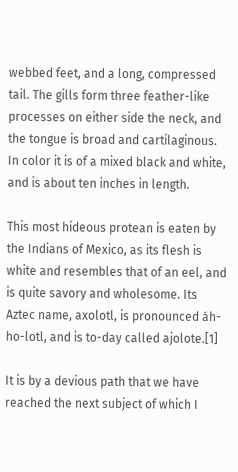webbed feet, and a long, compressed tail. The gills form three feather-like processes on either side the neck, and the tongue is broad and cartilaginous. In color it is of a mixed black and white, and is about ten inches in length.

This most hideous protean is eaten by the Indians of Mexico, as its flesh is white and resembles that of an eel, and is quite savory and wholesome. Its Aztec name, axolotl, is pronounced áh-ho-lotl, and is to-day called ajolote.[1]

It is by a devious path that we have reached the next subject of which I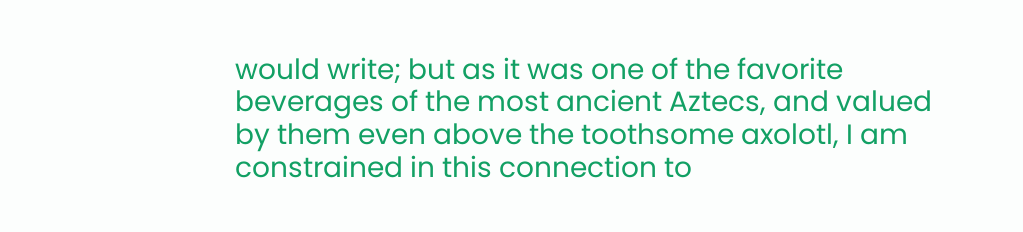would write; but as it was one of the favorite beverages of the most ancient Aztecs, and valued by them even above the toothsome axolotl, I am constrained in this connection to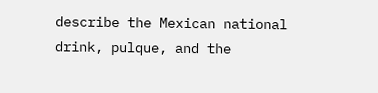describe the Mexican national drink, pulque, and the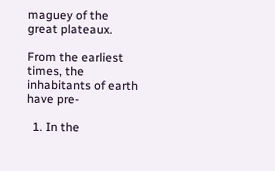maguey of the great plateaux.

From the earliest times, the inhabitants of earth have pre-

  1. In the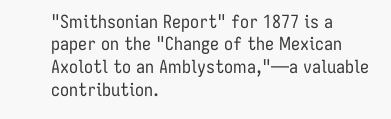"Smithsonian Report" for 1877 is a paper on the "Change of the Mexican Axolotl to an Amblystoma,"—a valuable contribution.